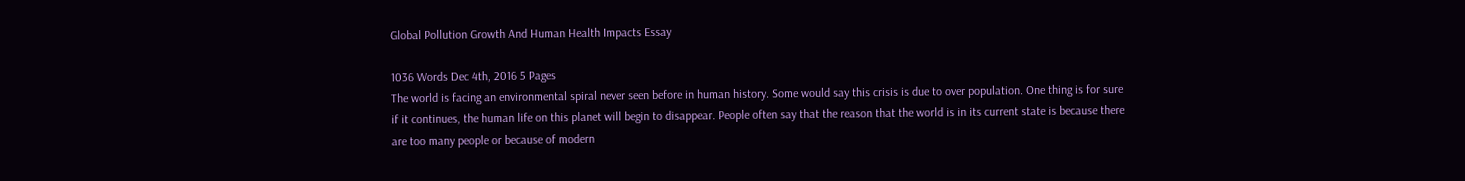Global Pollution Growth And Human Health Impacts Essay

1036 Words Dec 4th, 2016 5 Pages
The world is facing an environmental spiral never seen before in human history. Some would say this crisis is due to over population. One thing is for sure if it continues, the human life on this planet will begin to disappear. People often say that the reason that the world is in its current state is because there are too many people or because of modern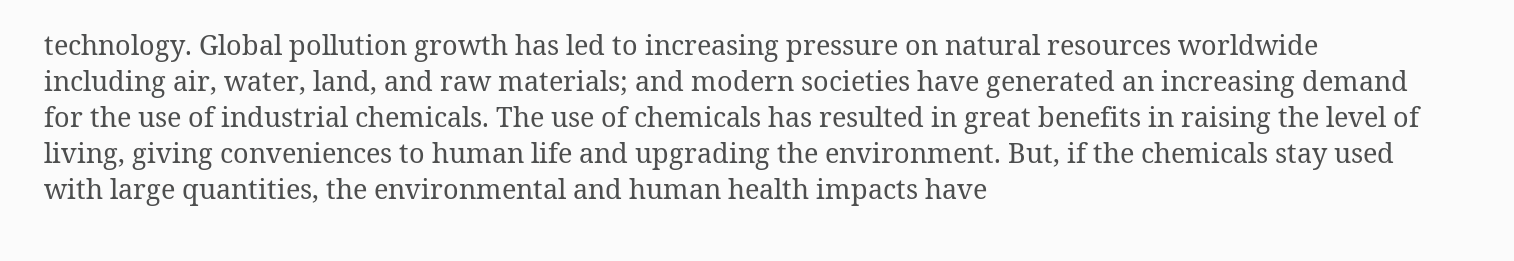technology. Global pollution growth has led to increasing pressure on natural resources worldwide including air, water, land, and raw materials; and modern societies have generated an increasing demand for the use of industrial chemicals. The use of chemicals has resulted in great benefits in raising the level of living, giving conveniences to human life and upgrading the environment. But, if the chemicals stay used with large quantities, the environmental and human health impacts have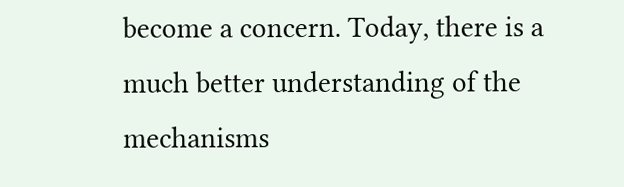become a concern. Today, there is a much better understanding of the mechanisms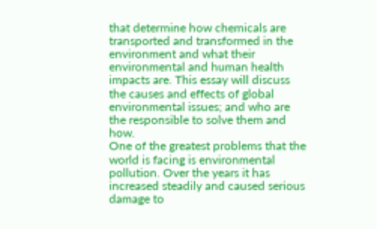that determine how chemicals are transported and transformed in the environment and what their environmental and human health impacts are. This essay will discuss the causes and effects of global environmental issues; and who are the responsible to solve them and how.
One of the greatest problems that the world is facing is environmental pollution. Over the years it has increased steadily and caused serious damage to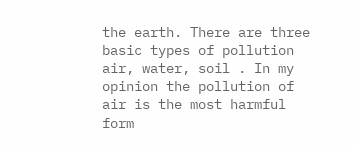the earth. There are three basic types of pollution air, water, soil . In my opinion the pollution of air is the most harmful form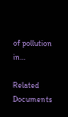of pollution in…

Related Documents